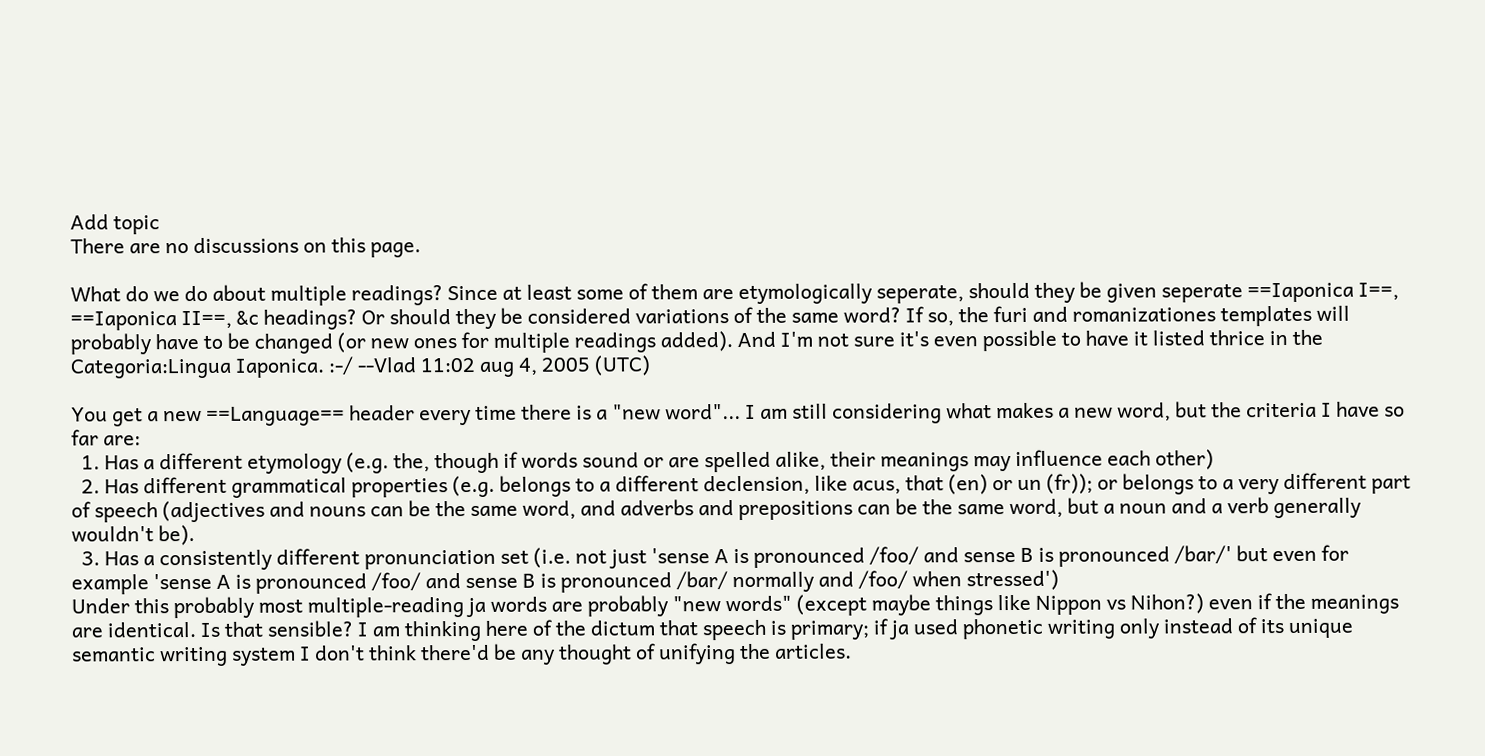Add topic
There are no discussions on this page.

What do we do about multiple readings? Since at least some of them are etymologically seperate, should they be given seperate ==Iaponica I==, ==Iaponica II==, &c headings? Or should they be considered variations of the same word? If so, the furi and romanizationes templates will probably have to be changed (or new ones for multiple readings added). And I'm not sure it's even possible to have it listed thrice in the Categoria:Lingua Iaponica. :-/ --Vlad 11:02 aug 4, 2005 (UTC)

You get a new ==Language== header every time there is a "new word"... I am still considering what makes a new word, but the criteria I have so far are:
  1. Has a different etymology (e.g. the, though if words sound or are spelled alike, their meanings may influence each other)
  2. Has different grammatical properties (e.g. belongs to a different declension, like acus, that (en) or un (fr)); or belongs to a very different part of speech (adjectives and nouns can be the same word, and adverbs and prepositions can be the same word, but a noun and a verb generally wouldn't be).
  3. Has a consistently different pronunciation set (i.e. not just 'sense A is pronounced /foo/ and sense B is pronounced /bar/' but even for example 'sense A is pronounced /foo/ and sense B is pronounced /bar/ normally and /foo/ when stressed')
Under this probably most multiple-reading ja words are probably "new words" (except maybe things like Nippon vs Nihon?) even if the meanings are identical. Is that sensible? I am thinking here of the dictum that speech is primary; if ja used phonetic writing only instead of its unique semantic writing system I don't think there'd be any thought of unifying the articles.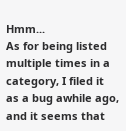Hmm...
As for being listed multiple times in a category, I filed it as a bug awhile ago, and it seems that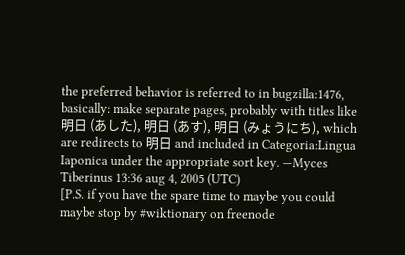the preferred behavior is referred to in bugzilla:1476, basically: make separate pages, probably with titles like 明日 (あした), 明日 (あす), 明日 (みょうにち), which are redirects to 明日 and included in Categoria:Lingua Iaponica under the appropriate sort key. —Myces Tiberinus 13:36 aug 4, 2005 (UTC)
[P.S. if you have the spare time to maybe you could maybe stop by #wiktionary on freenode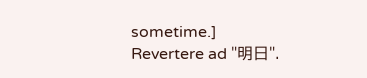sometime.]
Revertere ad "明日".